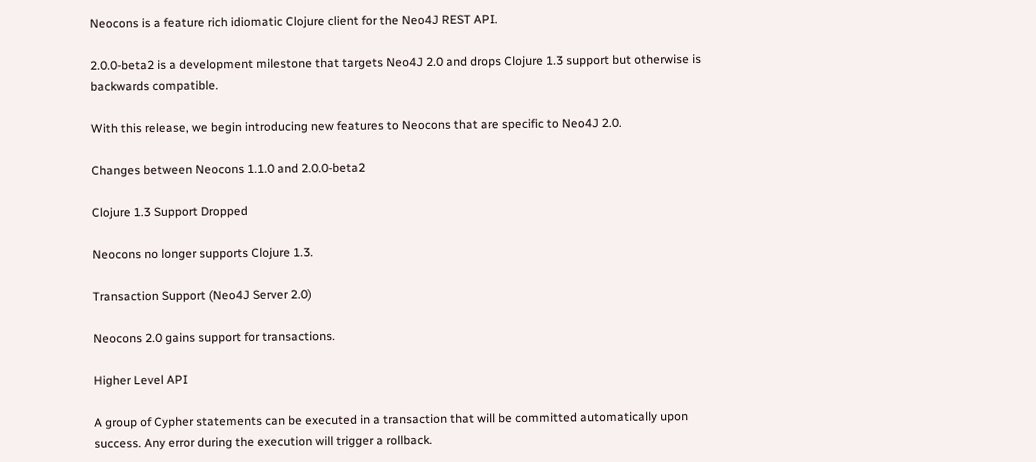Neocons is a feature rich idiomatic Clojure client for the Neo4J REST API.

2.0.0-beta2 is a development milestone that targets Neo4J 2.0 and drops Clojure 1.3 support but otherwise is backwards compatible.

With this release, we begin introducing new features to Neocons that are specific to Neo4J 2.0.

Changes between Neocons 1.1.0 and 2.0.0-beta2

Clojure 1.3 Support Dropped

Neocons no longer supports Clojure 1.3.

Transaction Support (Neo4J Server 2.0)

Neocons 2.0 gains support for transactions.

Higher Level API

A group of Cypher statements can be executed in a transaction that will be committed automatically upon success. Any error during the execution will trigger a rollback.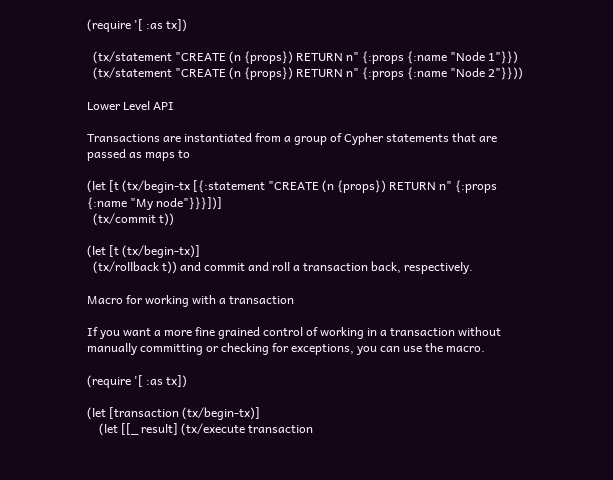(require '[ :as tx])

  (tx/statement "CREATE (n {props}) RETURN n" {:props {:name "Node 1"}})
  (tx/statement "CREATE (n {props}) RETURN n" {:props {:name "Node 2"}}))

Lower Level API

Transactions are instantiated from a group of Cypher statements that are passed as maps to

(let [t (tx/begin-tx [{:statement "CREATE (n {props}) RETURN n" {:props {:name "My node"}}}])]
  (tx/commit t))

(let [t (tx/begin-tx)]
  (tx/rollback t)) and commit and roll a transaction back, respectively.

Macro for working with a transaction

If you want a more fine grained control of working in a transaction without manually committing or checking for exceptions, you can use the macro.

(require '[ :as tx])

(let [transaction (tx/begin-tx)]
    (let [[_ result] (tx/execute transaction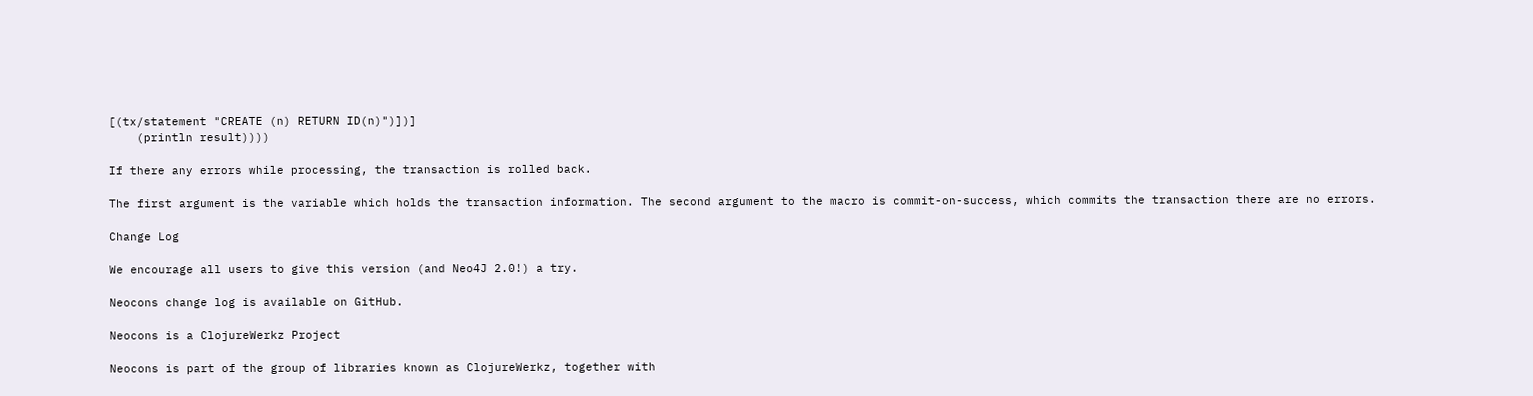[(tx/statement "CREATE (n) RETURN ID(n)")])]
    (println result))))

If there any errors while processing, the transaction is rolled back.

The first argument is the variable which holds the transaction information. The second argument to the macro is commit-on-success, which commits the transaction there are no errors.

Change Log

We encourage all users to give this version (and Neo4J 2.0!) a try.

Neocons change log is available on GitHub.

Neocons is a ClojureWerkz Project

Neocons is part of the group of libraries known as ClojureWerkz, together with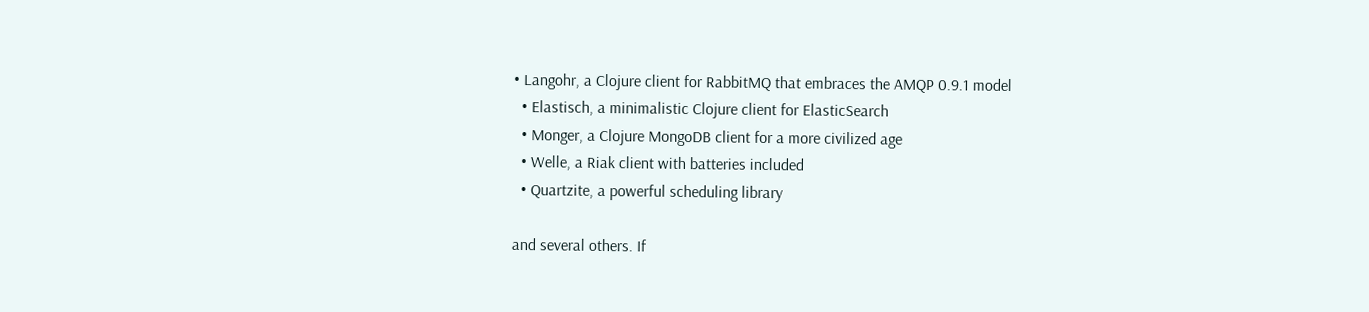• Langohr, a Clojure client for RabbitMQ that embraces the AMQP 0.9.1 model
  • Elastisch, a minimalistic Clojure client for ElasticSearch
  • Monger, a Clojure MongoDB client for a more civilized age
  • Welle, a Riak client with batteries included
  • Quartzite, a powerful scheduling library

and several others. If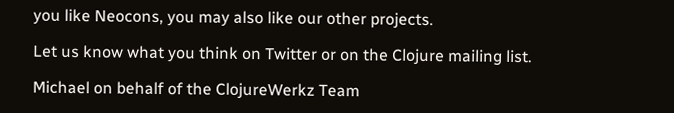you like Neocons, you may also like our other projects.

Let us know what you think on Twitter or on the Clojure mailing list.

Michael on behalf of the ClojureWerkz Team